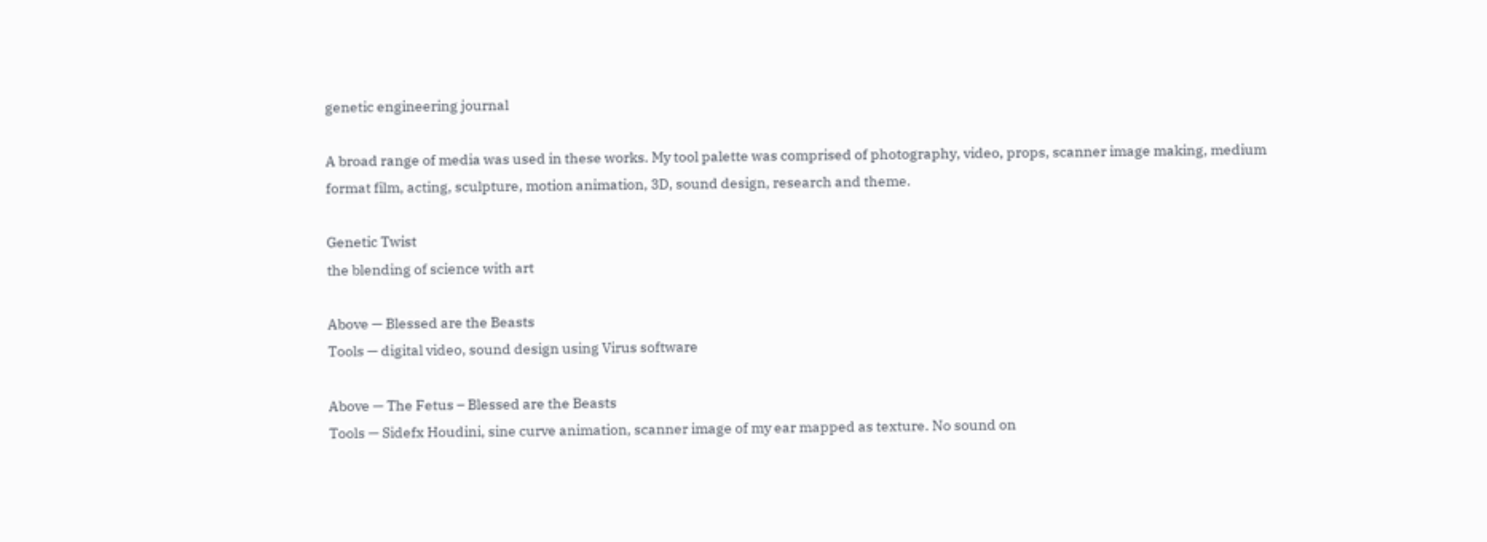genetic engineering journal

A broad range of media was used in these works. My tool palette was comprised of photography, video, props, scanner image making, medium format film, acting, sculpture, motion animation, 3D, sound design, research and theme.

Genetic Twist
the blending of science with art

Above — Blessed are the Beasts
Tools — digital video, sound design using Virus software

Above — The Fetus – Blessed are the Beasts
Tools — Sidefx Houdini, sine curve animation, scanner image of my ear mapped as texture. No sound on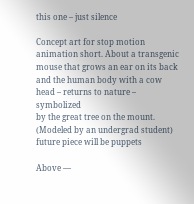this one – just silence

Concept art for stop motion animation short. About a transgenic mouse that grows an ear on its back and the human body with a cow head – returns to nature – symbolized
by the great tree on the mount.
(Modeled by an undergrad student) future piece will be puppets

Above —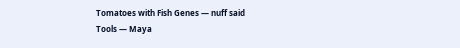Tomatoes with Fish Genes — nuff said
Tools — Maya